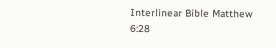Interlinear Bible Matthew 6:28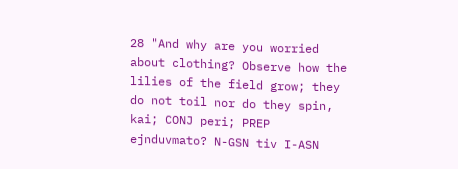28 "And why are you worried about clothing? Observe how the lilies of the field grow; they do not toil nor do they spin,
kai; CONJ peri; PREP ejnduvmato? N-GSN tiv I-ASN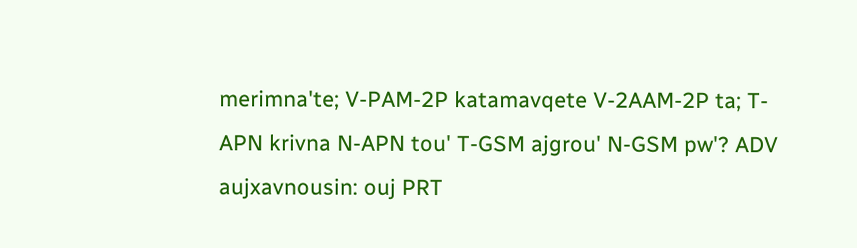merimna'te; V-PAM-2P katamavqete V-2AAM-2P ta; T-APN krivna N-APN tou' T-GSM ajgrou' N-GSM pw'? ADV aujxavnousin: ouj PRT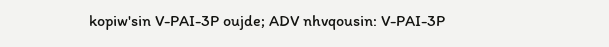kopiw'sin V-PAI-3P oujde; ADV nhvqousin: V-PAI-3P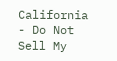California - Do Not Sell My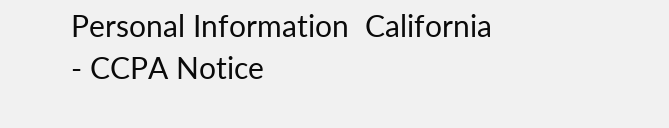Personal Information  California - CCPA Notice